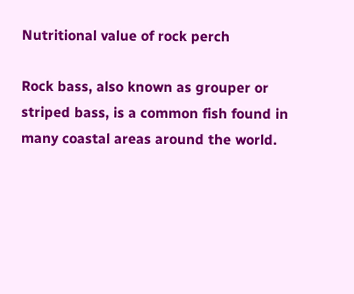Nutritional value of rock perch

Rock bass, also known as grouper or striped bass, is a common fish found in many coastal areas around the world.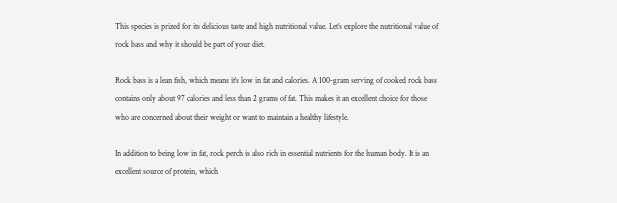This species is prized for its delicious taste and high nutritional value. Let’s explore the nutritional value of rock bass and why it should be part of your diet.

Rock bass is a lean fish, which means it's low in fat and calories. A 100-gram serving of cooked rock bass contains only about 97 calories and less than 2 grams of fat. This makes it an excellent choice for those who are concerned about their weight or want to maintain a healthy lifestyle.

In addition to being low in fat, rock perch is also rich in essential nutrients for the human body. It is an excellent source of protein, which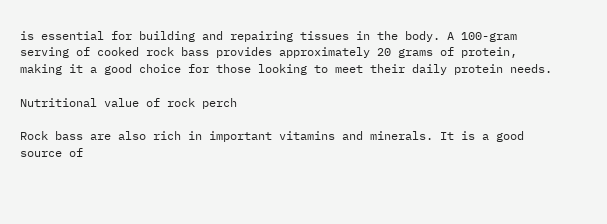is essential for building and repairing tissues in the body. A 100-gram serving of cooked rock bass provides approximately 20 grams of protein, making it a good choice for those looking to meet their daily protein needs.

Nutritional value of rock perch

Rock bass are also rich in important vitamins and minerals. It is a good source of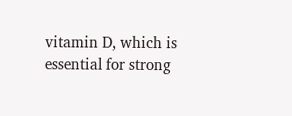vitamin D, which is essential for strong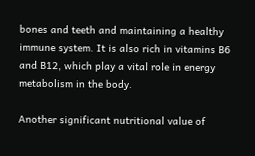bones and teeth and maintaining a healthy immune system. It is also rich in vitamins B6 and B12, which play a vital role in energy metabolism in the body.

Another significant nutritional value of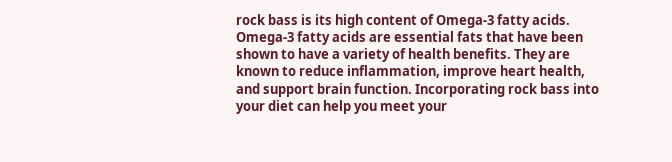rock bass is its high content of Omega-3 fatty acids. Omega-3 fatty acids are essential fats that have been shown to have a variety of health benefits. They are known to reduce inflammation, improve heart health, and support brain function. Incorporating rock bass into your diet can help you meet your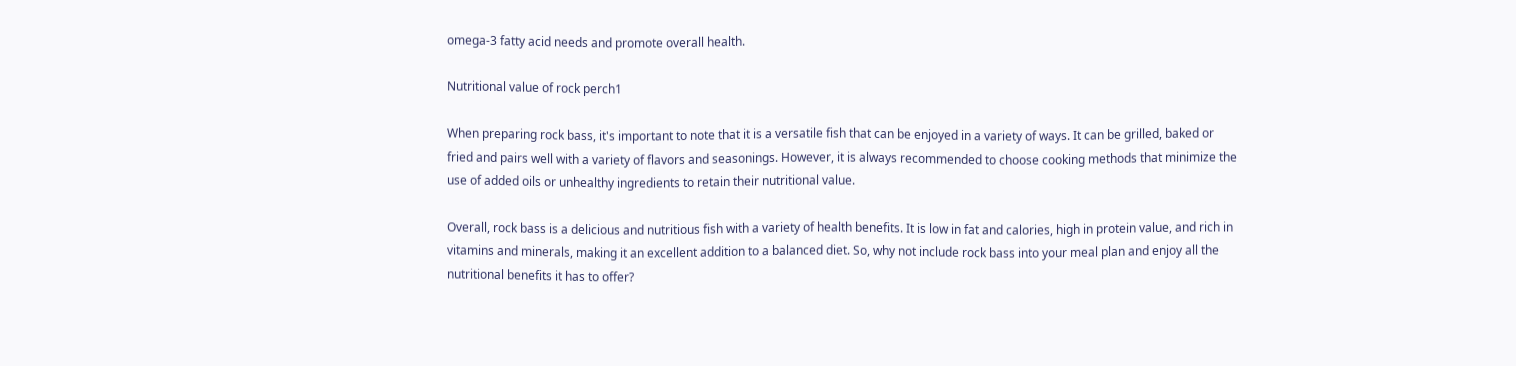omega-3 fatty acid needs and promote overall health.

Nutritional value of rock perch1

When preparing rock bass, it's important to note that it is a versatile fish that can be enjoyed in a variety of ways. It can be grilled, baked or fried and pairs well with a variety of flavors and seasonings. However, it is always recommended to choose cooking methods that minimize the use of added oils or unhealthy ingredients to retain their nutritional value.

Overall, rock bass is a delicious and nutritious fish with a variety of health benefits. It is low in fat and calories, high in protein value, and rich in vitamins and minerals, making it an excellent addition to a balanced diet. So, why not include rock bass into your meal plan and enjoy all the nutritional benefits it has to offer?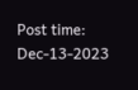Post time: Dec-13-2023